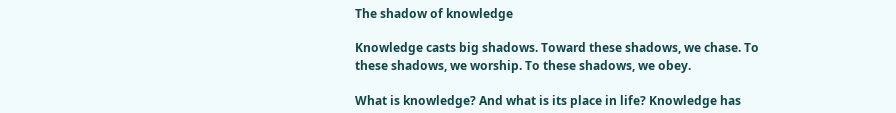The shadow of knowledge

Knowledge casts big shadows. Toward these shadows, we chase. To these shadows, we worship. To these shadows, we obey.

What is knowledge? And what is its place in life? Knowledge has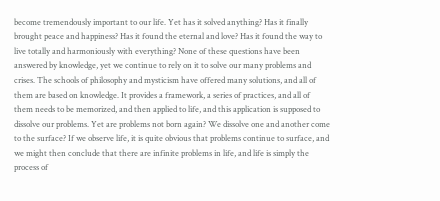become tremendously important to our life. Yet has it solved anything? Has it finally brought peace and happiness? Has it found the eternal and love? Has it found the way to live totally and harmoniously with everything? None of these questions have been answered by knowledge, yet we continue to rely on it to solve our many problems and crises. The schools of philosophy and mysticism have offered many solutions, and all of them are based on knowledge. It provides a framework, a series of practices, and all of them needs to be memorized, and then applied to life, and this application is supposed to dissolve our problems. Yet are problems not born again? We dissolve one and another come to the surface? If we observe life, it is quite obvious that problems continue to surface, and we might then conclude that there are infinite problems in life, and life is simply the process of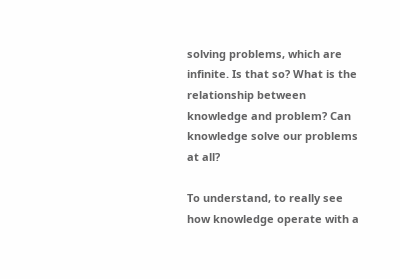solving problems, which are infinite. Is that so? What is the relationship between knowledge and problem? Can knowledge solve our problems at all?

To understand, to really see how knowledge operate with a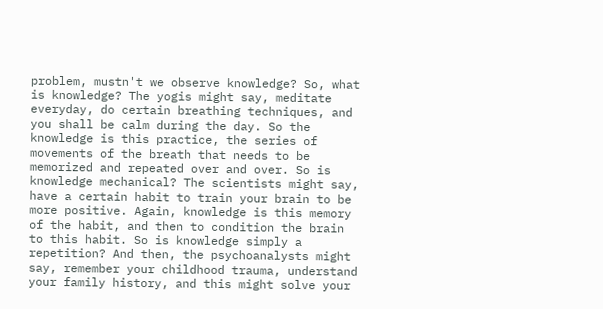problem, mustn't we observe knowledge? So, what is knowledge? The yogis might say, meditate everyday, do certain breathing techniques, and you shall be calm during the day. So the knowledge is this practice, the series of movements of the breath that needs to be memorized and repeated over and over. So is knowledge mechanical? The scientists might say, have a certain habit to train your brain to be more positive. Again, knowledge is this memory of the habit, and then to condition the brain to this habit. So is knowledge simply a repetition? And then, the psychoanalysts might say, remember your childhood trauma, understand your family history, and this might solve your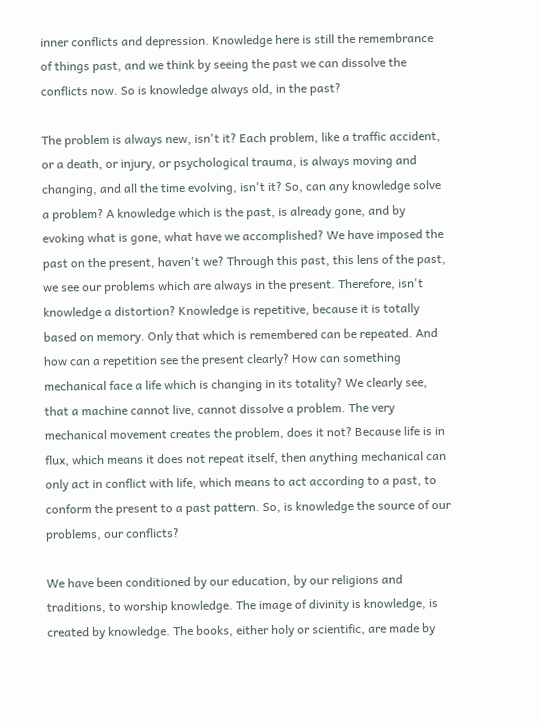inner conflicts and depression. Knowledge here is still the remembrance of things past, and we think by seeing the past we can dissolve the conflicts now. So is knowledge always old, in the past?

The problem is always new, isn't it? Each problem, like a traffic accident, or a death, or injury, or psychological trauma, is always moving and changing, and all the time evolving, isn't it? So, can any knowledge solve a problem? A knowledge which is the past, is already gone, and by evoking what is gone, what have we accomplished? We have imposed the past on the present, haven't we? Through this past, this lens of the past, we see our problems which are always in the present. Therefore, isn't knowledge a distortion? Knowledge is repetitive, because it is totally based on memory. Only that which is remembered can be repeated. And how can a repetition see the present clearly? How can something mechanical face a life which is changing in its totality? We clearly see, that a machine cannot live, cannot dissolve a problem. The very mechanical movement creates the problem, does it not? Because life is in flux, which means it does not repeat itself, then anything mechanical can only act in conflict with life, which means to act according to a past, to conform the present to a past pattern. So, is knowledge the source of our problems, our conflicts?

We have been conditioned by our education, by our religions and traditions, to worship knowledge. The image of divinity is knowledge, is created by knowledge. The books, either holy or scientific, are made by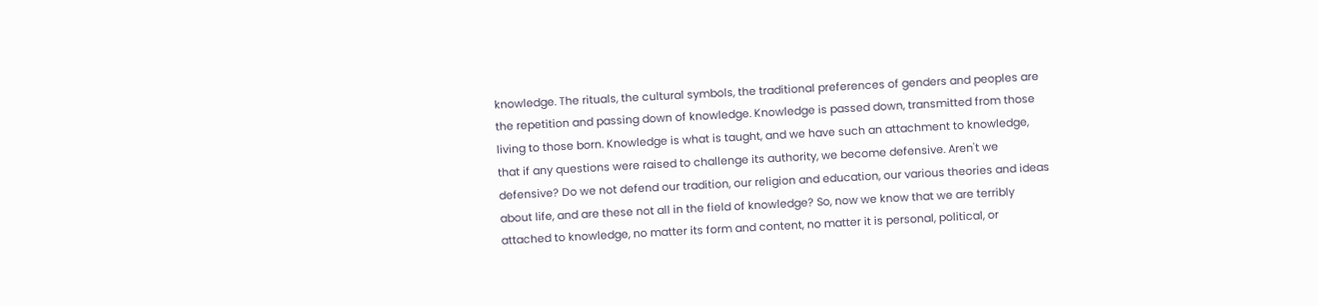knowledge. The rituals, the cultural symbols, the traditional preferences of genders and peoples are the repetition and passing down of knowledge. Knowledge is passed down, transmitted from those living to those born. Knowledge is what is taught, and we have such an attachment to knowledge, that if any questions were raised to challenge its authority, we become defensive. Aren't we defensive? Do we not defend our tradition, our religion and education, our various theories and ideas about life, and are these not all in the field of knowledge? So, now we know that we are terribly attached to knowledge, no matter its form and content, no matter it is personal, political, or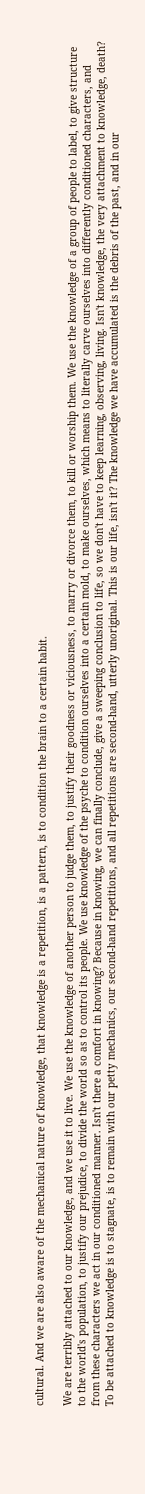cultural. And we are also aware of the mechanical nature of knowledge, that knowledge is a repetition, is a pattern, is to condition the brain to a certain habit.

We are terribly attached to our knowledge, and we use it to live. We use the knowledge of another person to judge them, to justify their goodness or viciousness, to marry or divorce them, to kill or worship them. We use the knowledge of a group of people to label, to give structure to the world's population, to justify our prejudice, to divide the world so as to control its people. We use knowledge of the psyche to condition ourselves into a certain mold, to make ourselves, which means to literally carve ourselves into differently conditioned characters, and from these characters we act in our conditioned manner. Isn't there a comfort in knowing? Because in knowing, we can finally conclude, give a sweeping conclusion to life, so we don't have to keep learning, observing, living. Isn't knowledge, the very attachment to knowledge, death? To be attached to knowledge is to stagnate, is to remain with our petty mechanics, our second-hand repetitions, and all repetitions are second-hand, utterly unoriginal. This is our life, isn't it? The knowledge we have accumulated is the debris of the past, and in our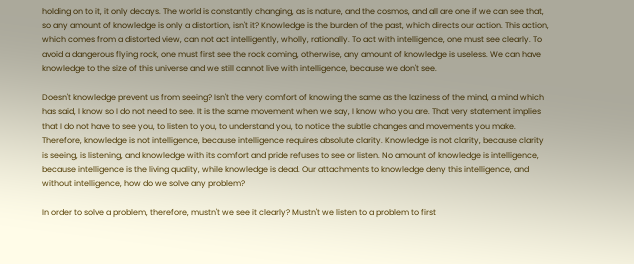holding on to it, it only decays. The world is constantly changing, as is nature, and the cosmos, and all are one if we can see that, so any amount of knowledge is only a distortion, isn't it? Knowledge is the burden of the past, which directs our action. This action, which comes from a distorted view, can not act intelligently, wholly, rationally. To act with intelligence, one must see clearly. To avoid a dangerous flying rock, one must first see the rock coming, otherwise, any amount of knowledge is useless. We can have knowledge to the size of this universe and we still cannot live with intelligence, because we don't see.

Doesn't knowledge prevent us from seeing? Isn't the very comfort of knowing the same as the laziness of the mind, a mind which has said, I know so I do not need to see. It is the same movement when we say, I know who you are. That very statement implies that I do not have to see you, to listen to you, to understand you, to notice the subtle changes and movements you make. Therefore, knowledge is not intelligence, because intelligence requires absolute clarity. Knowledge is not clarity, because clarity is seeing, is listening, and knowledge with its comfort and pride refuses to see or listen. No amount of knowledge is intelligence, because intelligence is the living quality, while knowledge is dead. Our attachments to knowledge deny this intelligence, and without intelligence, how do we solve any problem?

In order to solve a problem, therefore, mustn't we see it clearly? Mustn't we listen to a problem to first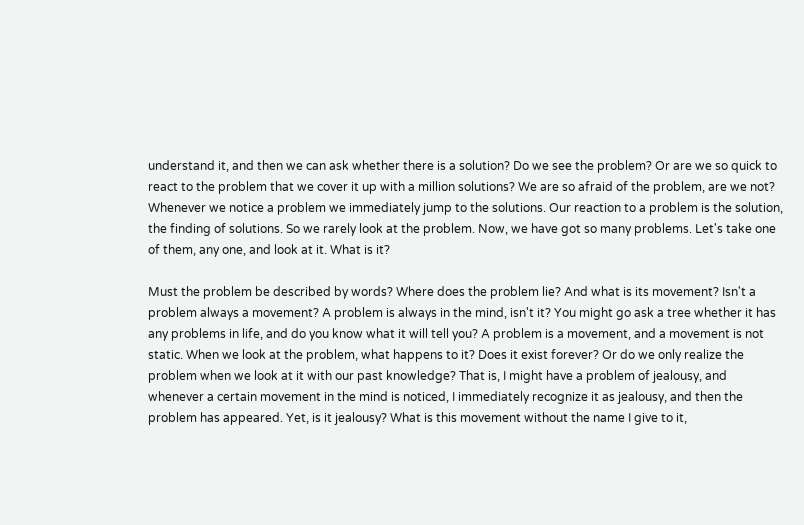understand it, and then we can ask whether there is a solution? Do we see the problem? Or are we so quick to react to the problem that we cover it up with a million solutions? We are so afraid of the problem, are we not? Whenever we notice a problem we immediately jump to the solutions. Our reaction to a problem is the solution, the finding of solutions. So we rarely look at the problem. Now, we have got so many problems. Let's take one of them, any one, and look at it. What is it?

Must the problem be described by words? Where does the problem lie? And what is its movement? Isn't a problem always a movement? A problem is always in the mind, isn't it? You might go ask a tree whether it has any problems in life, and do you know what it will tell you? A problem is a movement, and a movement is not static. When we look at the problem, what happens to it? Does it exist forever? Or do we only realize the problem when we look at it with our past knowledge? That is, I might have a problem of jealousy, and whenever a certain movement in the mind is noticed, I immediately recognize it as jealousy, and then the problem has appeared. Yet, is it jealousy? What is this movement without the name I give to it,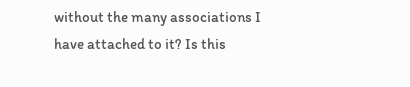without the many associations I have attached to it? Is this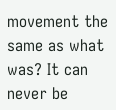movement the same as what was? It can never be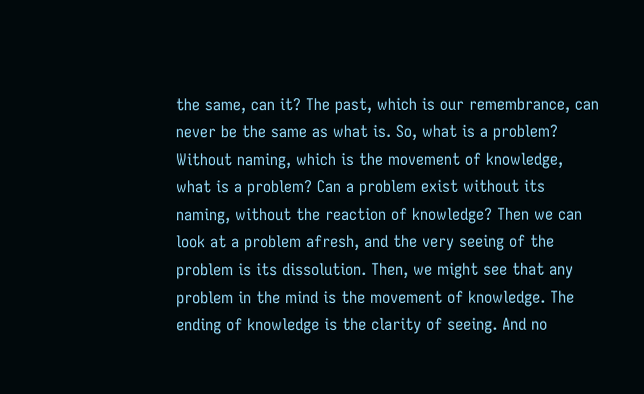the same, can it? The past, which is our remembrance, can never be the same as what is. So, what is a problem? Without naming, which is the movement of knowledge, what is a problem? Can a problem exist without its naming, without the reaction of knowledge? Then we can look at a problem afresh, and the very seeing of the problem is its dissolution. Then, we might see that any problem in the mind is the movement of knowledge. The ending of knowledge is the clarity of seeing. And no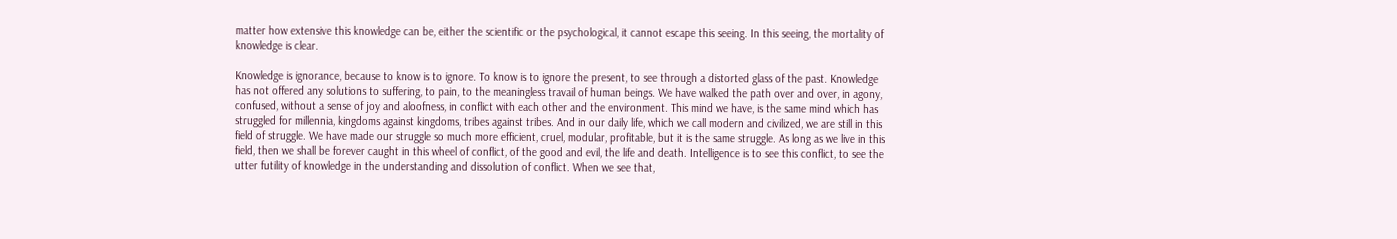matter how extensive this knowledge can be, either the scientific or the psychological, it cannot escape this seeing. In this seeing, the mortality of knowledge is clear.

Knowledge is ignorance, because to know is to ignore. To know is to ignore the present, to see through a distorted glass of the past. Knowledge has not offered any solutions to suffering, to pain, to the meaningless travail of human beings. We have walked the path over and over, in agony, confused, without a sense of joy and aloofness, in conflict with each other and the environment. This mind we have, is the same mind which has struggled for millennia, kingdoms against kingdoms, tribes against tribes. And in our daily life, which we call modern and civilized, we are still in this field of struggle. We have made our struggle so much more efficient, cruel, modular, profitable, but it is the same struggle. As long as we live in this field, then we shall be forever caught in this wheel of conflict, of the good and evil, the life and death. Intelligence is to see this conflict, to see the utter futility of knowledge in the understanding and dissolution of conflict. When we see that,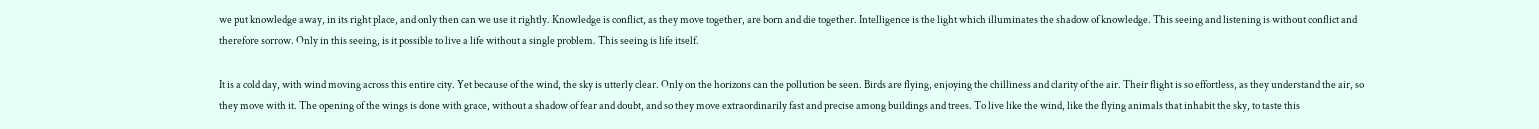we put knowledge away, in its right place, and only then can we use it rightly. Knowledge is conflict, as they move together, are born and die together. Intelligence is the light which illuminates the shadow of knowledge. This seeing and listening is without conflict and therefore sorrow. Only in this seeing, is it possible to live a life without a single problem. This seeing is life itself.

It is a cold day, with wind moving across this entire city. Yet because of the wind, the sky is utterly clear. Only on the horizons can the pollution be seen. Birds are flying, enjoying the chilliness and clarity of the air. Their flight is so effortless, as they understand the air, so they move with it. The opening of the wings is done with grace, without a shadow of fear and doubt, and so they move extraordinarily fast and precise among buildings and trees. To live like the wind, like the flying animals that inhabit the sky, to taste this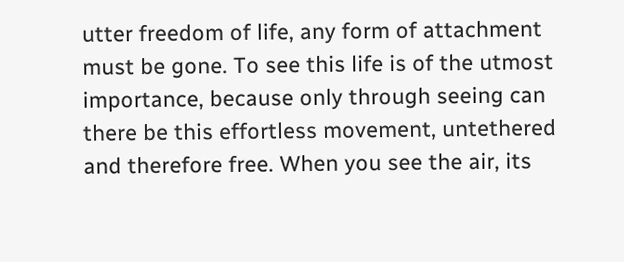utter freedom of life, any form of attachment must be gone. To see this life is of the utmost importance, because only through seeing can there be this effortless movement, untethered and therefore free. When you see the air, its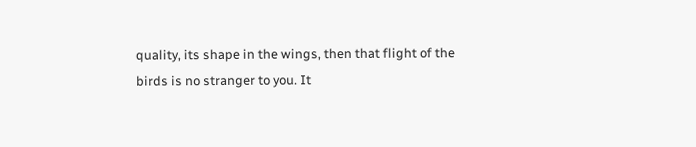quality, its shape in the wings, then that flight of the birds is no stranger to you. It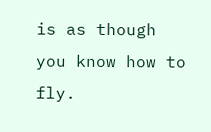is as though you know how to fly.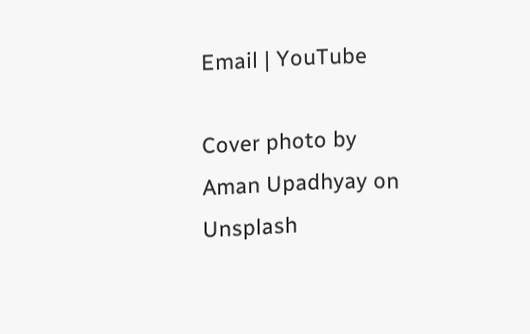Email | YouTube

Cover photo by Aman Upadhyay on Unsplash